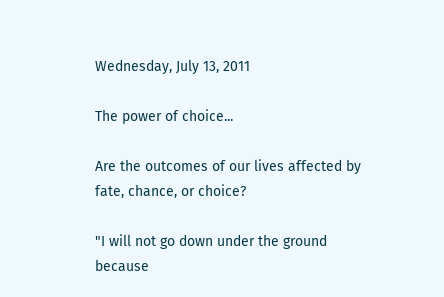Wednesday, July 13, 2011

The power of choice...

Are the outcomes of our lives affected by fate, chance, or choice?

"I will not go down under the ground because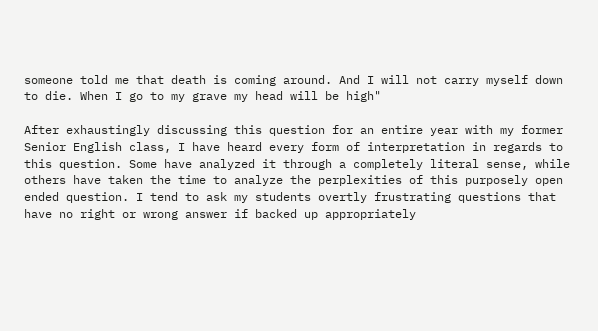someone told me that death is coming around. And I will not carry myself down to die. When I go to my grave my head will be high"

After exhaustingly discussing this question for an entire year with my former Senior English class, I have heard every form of interpretation in regards to this question. Some have analyzed it through a completely literal sense, while others have taken the time to analyze the perplexities of this purposely open ended question. I tend to ask my students overtly frustrating questions that have no right or wrong answer if backed up appropriately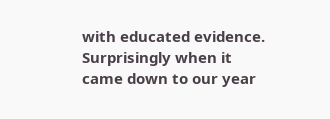with educated evidence. Surprisingly when it came down to our year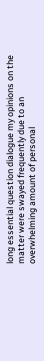long essential question dialogue my opinions on the matter were swayed frequently due to an overwhelming amount of personal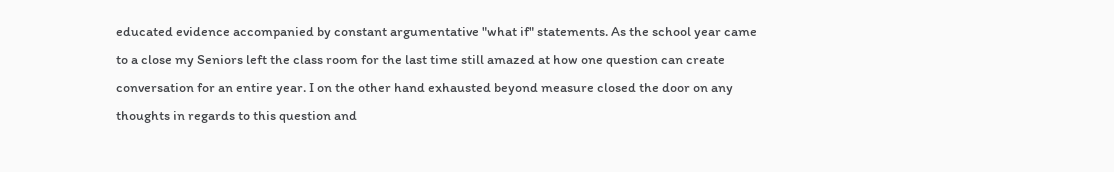educated evidence accompanied by constant argumentative "what if" statements. As the school year came to a close my Seniors left the class room for the last time still amazed at how one question can create conversation for an entire year. I on the other hand exhausted beyond measure closed the door on any thoughts in regards to this question and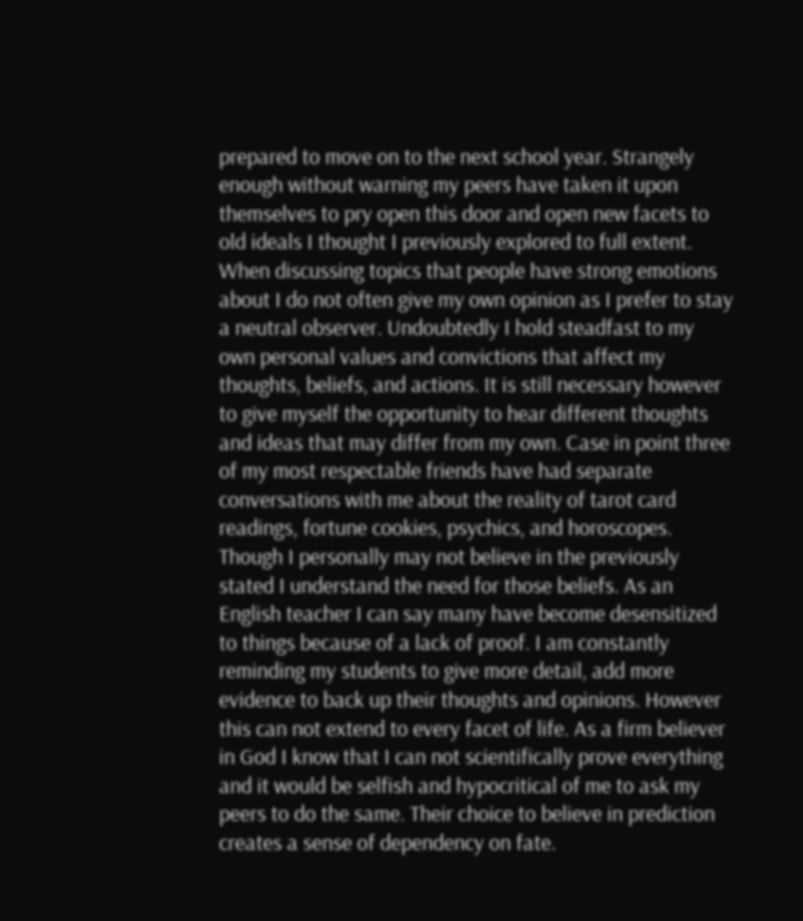prepared to move on to the next school year. Strangely enough without warning my peers have taken it upon themselves to pry open this door and open new facets to old ideals I thought I previously explored to full extent.
When discussing topics that people have strong emotions about I do not often give my own opinion as I prefer to stay a neutral observer. Undoubtedly I hold steadfast to my own personal values and convictions that affect my thoughts, beliefs, and actions. It is still necessary however to give myself the opportunity to hear different thoughts and ideas that may differ from my own. Case in point three of my most respectable friends have had separate conversations with me about the reality of tarot card readings, fortune cookies, psychics, and horoscopes. Though I personally may not believe in the previously stated I understand the need for those beliefs. As an English teacher I can say many have become desensitized to things because of a lack of proof. I am constantly reminding my students to give more detail, add more evidence to back up their thoughts and opinions. However this can not extend to every facet of life. As a firm believer in God I know that I can not scientifically prove everything and it would be selfish and hypocritical of me to ask my peers to do the same. Their choice to believe in prediction creates a sense of dependency on fate.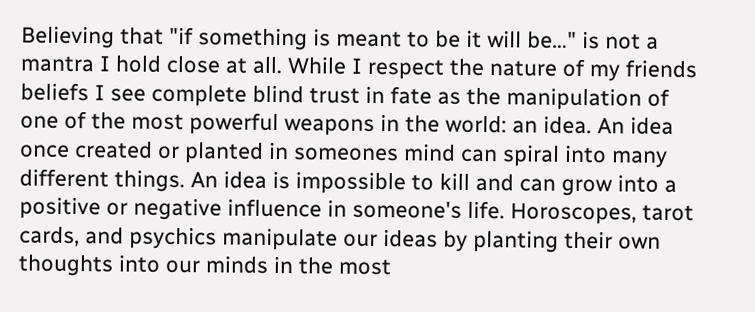Believing that "if something is meant to be it will be…" is not a mantra I hold close at all. While I respect the nature of my friends beliefs I see complete blind trust in fate as the manipulation of one of the most powerful weapons in the world: an idea. An idea once created or planted in someones mind can spiral into many different things. An idea is impossible to kill and can grow into a positive or negative influence in someone's life. Horoscopes, tarot cards, and psychics manipulate our ideas by planting their own thoughts into our minds in the most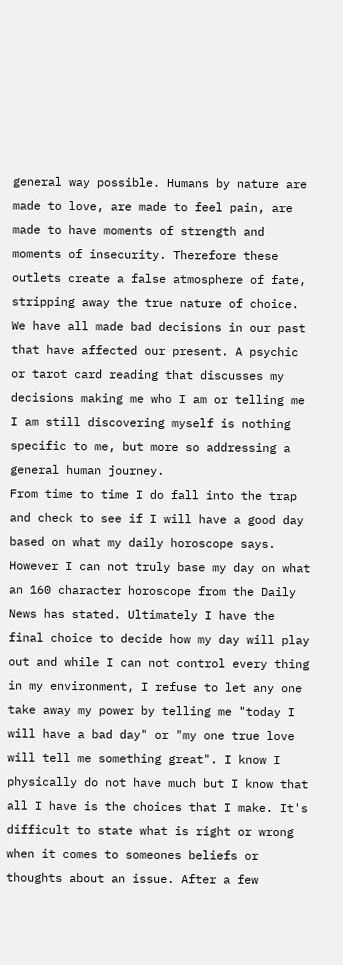general way possible. Humans by nature are made to love, are made to feel pain, are made to have moments of strength and moments of insecurity. Therefore these outlets create a false atmosphere of fate, stripping away the true nature of choice. We have all made bad decisions in our past that have affected our present. A psychic or tarot card reading that discusses my decisions making me who I am or telling me I am still discovering myself is nothing specific to me, but more so addressing a general human journey.
From time to time I do fall into the trap and check to see if I will have a good day based on what my daily horoscope says. However I can not truly base my day on what an 160 character horoscope from the Daily News has stated. Ultimately I have the final choice to decide how my day will play out and while I can not control every thing in my environment, I refuse to let any one take away my power by telling me "today I will have a bad day" or "my one true love will tell me something great". I know I physically do not have much but I know that all I have is the choices that I make. It's difficult to state what is right or wrong when it comes to someones beliefs or thoughts about an issue. After a few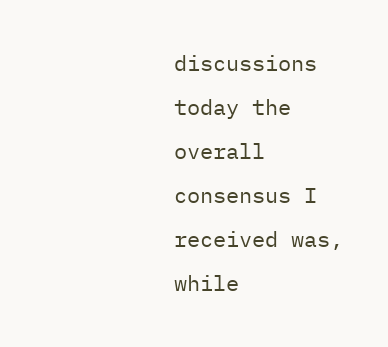discussions today the overall consensus I received was, while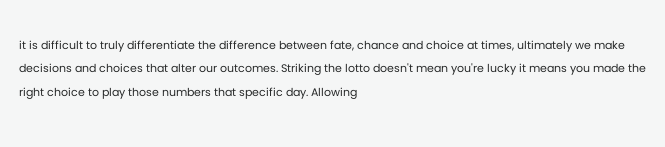it is difficult to truly differentiate the difference between fate, chance and choice at times, ultimately we make decisions and choices that alter our outcomes. Striking the lotto doesn't mean you're lucky it means you made the right choice to play those numbers that specific day. Allowing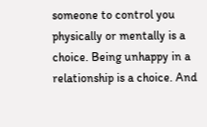someone to control you physically or mentally is a choice. Being unhappy in a relationship is a choice. And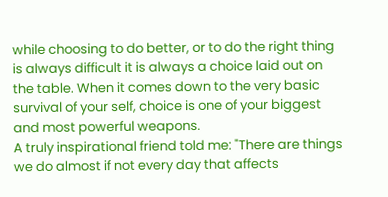while choosing to do better, or to do the right thing is always difficult it is always a choice laid out on the table. When it comes down to the very basic survival of your self, choice is one of your biggest and most powerful weapons.
A truly inspirational friend told me: "There are things we do almost if not every day that affects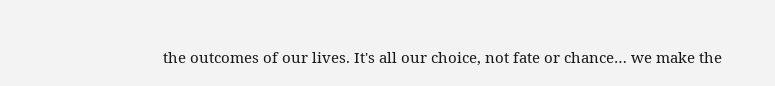the outcomes of our lives. It's all our choice, not fate or chance… we make the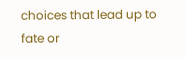choices that lead up to fate or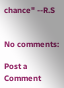chance" --R.S


No comments:

Post a Comment